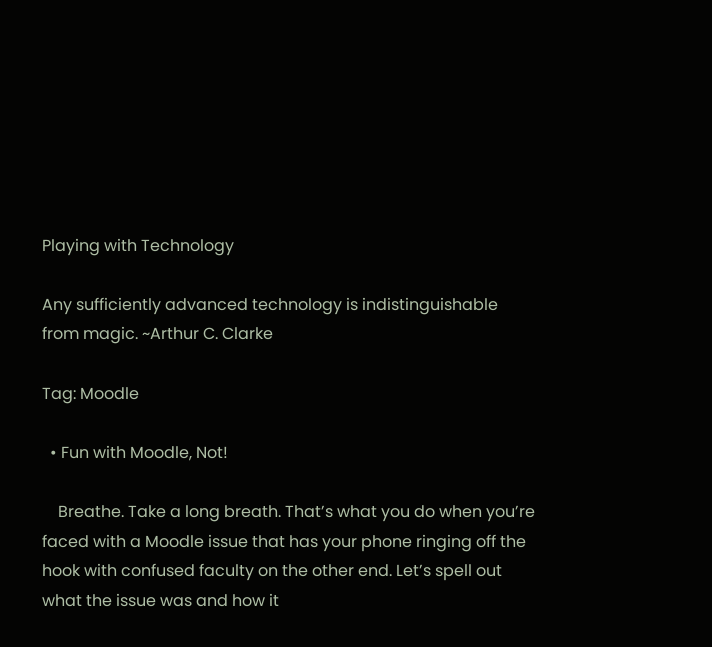Playing with Technology

Any sufficiently advanced technology is indistinguishable from magic. ~Arthur C. Clarke

Tag: Moodle

  • Fun with Moodle, Not!

    Breathe. Take a long breath. That’s what you do when you’re faced with a Moodle issue that has your phone ringing off the hook with confused faculty on the other end. Let’s spell out what the issue was and how it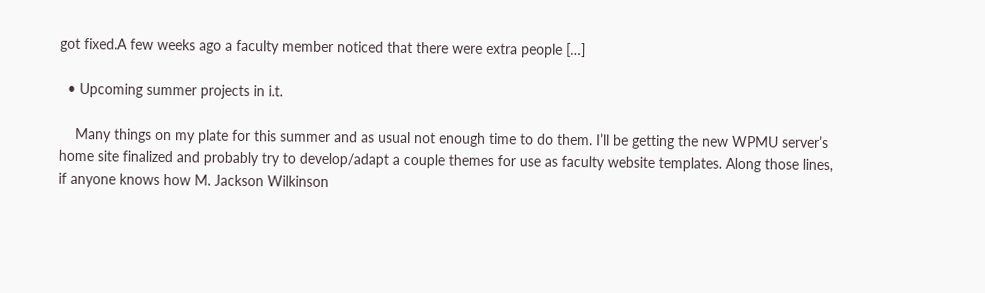got fixed.A few weeks ago a faculty member noticed that there were extra people […]

  • Upcoming summer projects in i.t.

    Many things on my plate for this summer and as usual not enough time to do them. I’ll be getting the new WPMU server’s home site finalized and probably try to develop/adapt a couple themes for use as faculty website templates. Along those lines, if anyone knows how M. Jackson Wilkinson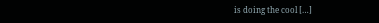is doing the cool […]